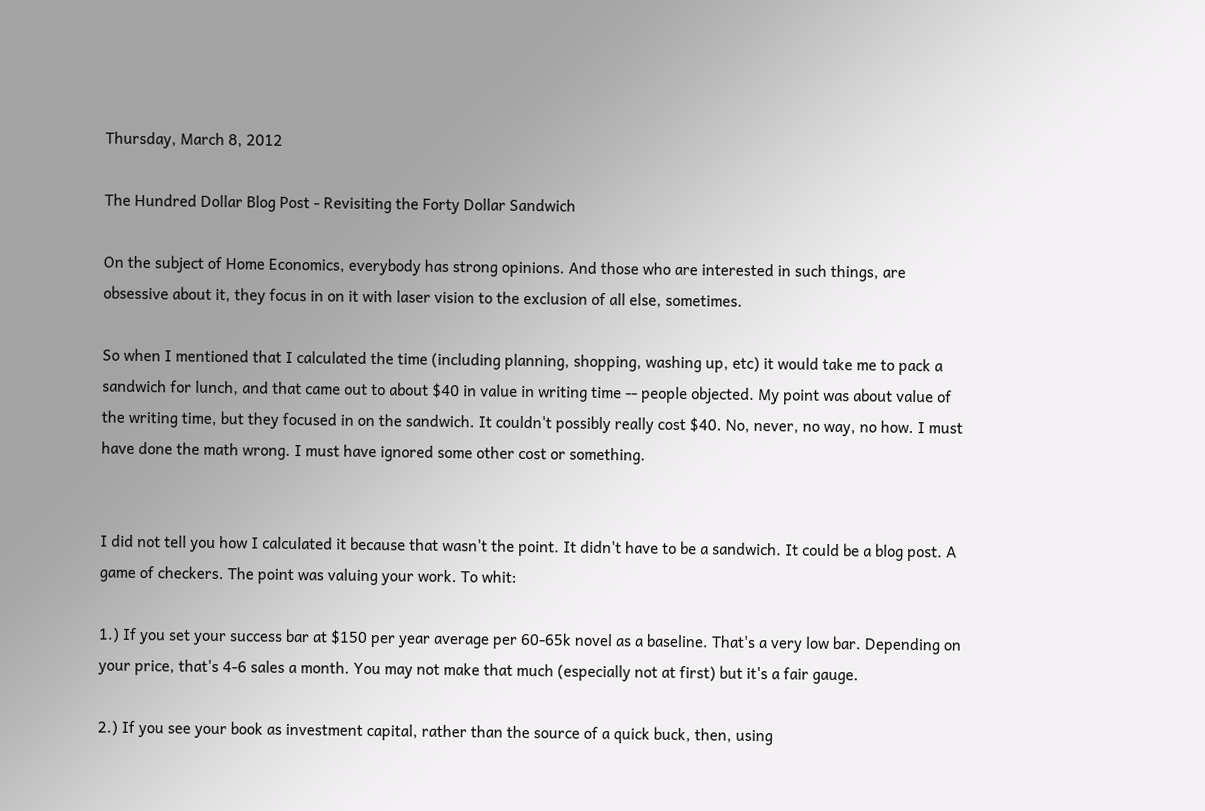Thursday, March 8, 2012

The Hundred Dollar Blog Post - Revisiting the Forty Dollar Sandwich

On the subject of Home Economics, everybody has strong opinions. And those who are interested in such things, are obsessive about it, they focus in on it with laser vision to the exclusion of all else, sometimes.

So when I mentioned that I calculated the time (including planning, shopping, washing up, etc) it would take me to pack a sandwich for lunch, and that came out to about $40 in value in writing time -- people objected. My point was about value of the writing time, but they focused in on the sandwich. It couldn't possibly really cost $40. No, never, no way, no how. I must have done the math wrong. I must have ignored some other cost or something.


I did not tell you how I calculated it because that wasn't the point. It didn't have to be a sandwich. It could be a blog post. A game of checkers. The point was valuing your work. To whit:

1.) If you set your success bar at $150 per year average per 60-65k novel as a baseline. That's a very low bar. Depending on your price, that's 4-6 sales a month. You may not make that much (especially not at first) but it's a fair gauge.

2.) If you see your book as investment capital, rather than the source of a quick buck, then, using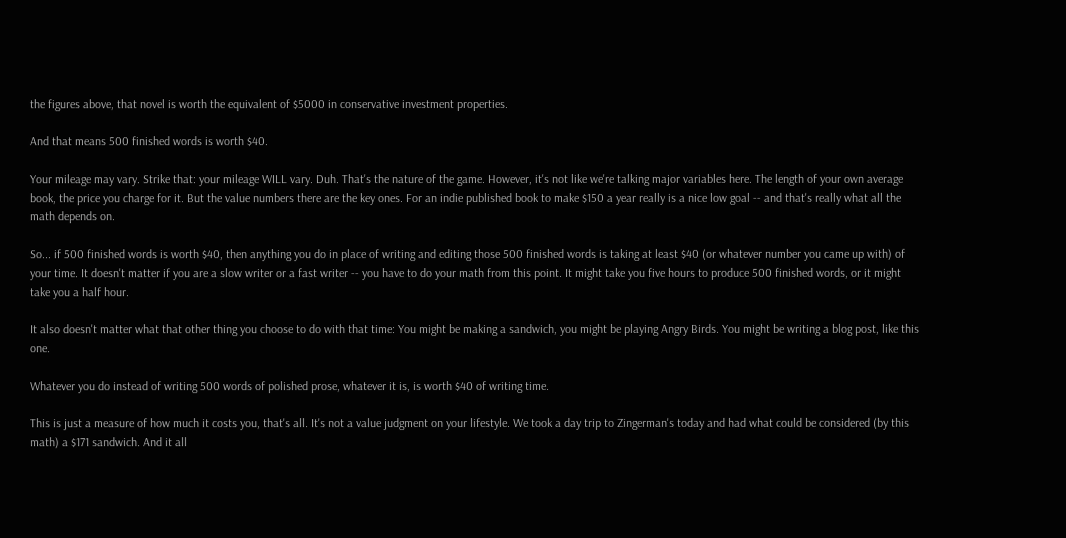the figures above, that novel is worth the equivalent of $5000 in conservative investment properties.

And that means 500 finished words is worth $40.

Your mileage may vary. Strike that: your mileage WILL vary. Duh. That's the nature of the game. However, it's not like we're talking major variables here. The length of your own average book, the price you charge for it. But the value numbers there are the key ones. For an indie published book to make $150 a year really is a nice low goal -- and that's really what all the math depends on.

So... if 500 finished words is worth $40, then anything you do in place of writing and editing those 500 finished words is taking at least $40 (or whatever number you came up with) of your time. It doesn't matter if you are a slow writer or a fast writer -- you have to do your math from this point. It might take you five hours to produce 500 finished words, or it might take you a half hour.

It also doesn't matter what that other thing you choose to do with that time: You might be making a sandwich, you might be playing Angry Birds. You might be writing a blog post, like this one.

Whatever you do instead of writing 500 words of polished prose, whatever it is, is worth $40 of writing time.

This is just a measure of how much it costs you, that's all. It's not a value judgment on your lifestyle. We took a day trip to Zingerman's today and had what could be considered (by this math) a $171 sandwich. And it all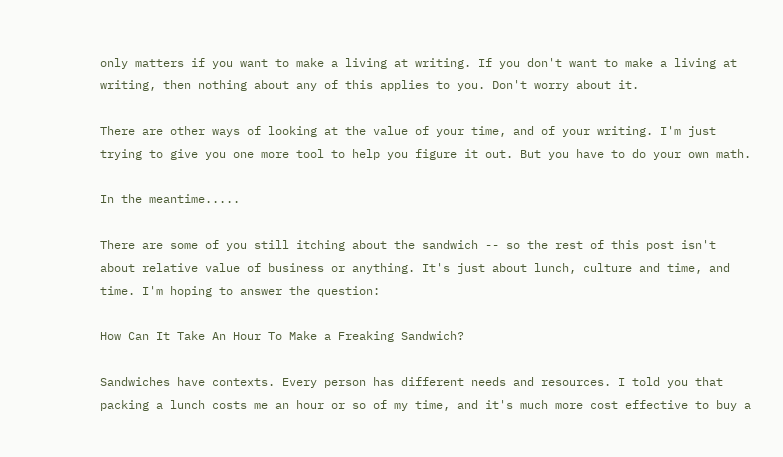only matters if you want to make a living at writing. If you don't want to make a living at writing, then nothing about any of this applies to you. Don't worry about it.

There are other ways of looking at the value of your time, and of your writing. I'm just trying to give you one more tool to help you figure it out. But you have to do your own math.

In the meantime.....

There are some of you still itching about the sandwich -- so the rest of this post isn't about relative value of business or anything. It's just about lunch, culture and time, and time. I'm hoping to answer the question:

How Can It Take An Hour To Make a Freaking Sandwich?

Sandwiches have contexts. Every person has different needs and resources. I told you that packing a lunch costs me an hour or so of my time, and it's much more cost effective to buy a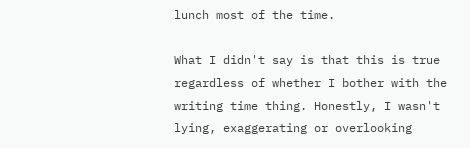lunch most of the time.

What I didn't say is that this is true regardless of whether I bother with the writing time thing. Honestly, I wasn't lying, exaggerating or overlooking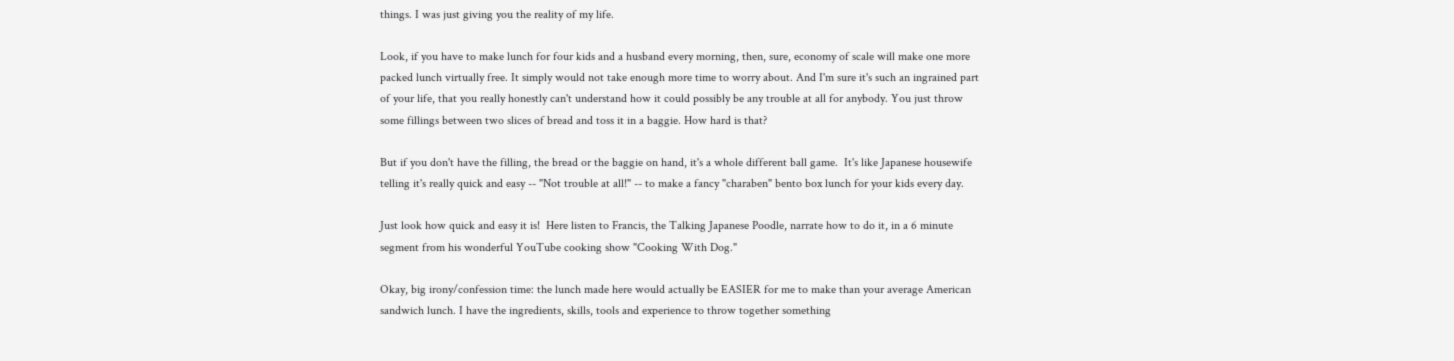things. I was just giving you the reality of my life.

Look, if you have to make lunch for four kids and a husband every morning, then, sure, economy of scale will make one more packed lunch virtually free. It simply would not take enough more time to worry about. And I'm sure it's such an ingrained part of your life, that you really honestly can't understand how it could possibly be any trouble at all for anybody. You just throw some fillings between two slices of bread and toss it in a baggie. How hard is that?

But if you don't have the filling, the bread or the baggie on hand, it's a whole different ball game.  It's like Japanese housewife telling it's really quick and easy -- "Not trouble at all!" -- to make a fancy "charaben" bento box lunch for your kids every day.

Just look how quick and easy it is!  Here listen to Francis, the Talking Japanese Poodle, narrate how to do it, in a 6 minute segment from his wonderful YouTube cooking show "Cooking With Dog."

Okay, big irony/confession time: the lunch made here would actually be EASIER for me to make than your average American sandwich lunch. I have the ingredients, skills, tools and experience to throw together something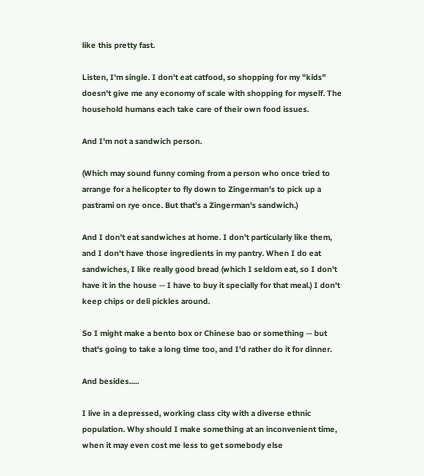like this pretty fast.

Listen, I'm single. I don't eat catfood, so shopping for my "kids" doesn't give me any economy of scale with shopping for myself. The household humans each take care of their own food issues.

And I'm not a sandwich person.

(Which may sound funny coming from a person who once tried to arrange for a helicopter to fly down to Zingerman's to pick up a pastrami on rye once. But that's a Zingerman's sandwich.)

And I don't eat sandwiches at home. I don't particularly like them, and I don't have those ingredients in my pantry. When I do eat sandwiches, I like really good bread (which I seldom eat, so I don't have it in the house -- I have to buy it specially for that meal.) I don't keep chips or deli pickles around.

So I might make a bento box or Chinese bao or something -- but that's going to take a long time too, and I'd rather do it for dinner.

And besides.....

I live in a depressed, working class city with a diverse ethnic population. Why should I make something at an inconvenient time, when it may even cost me less to get somebody else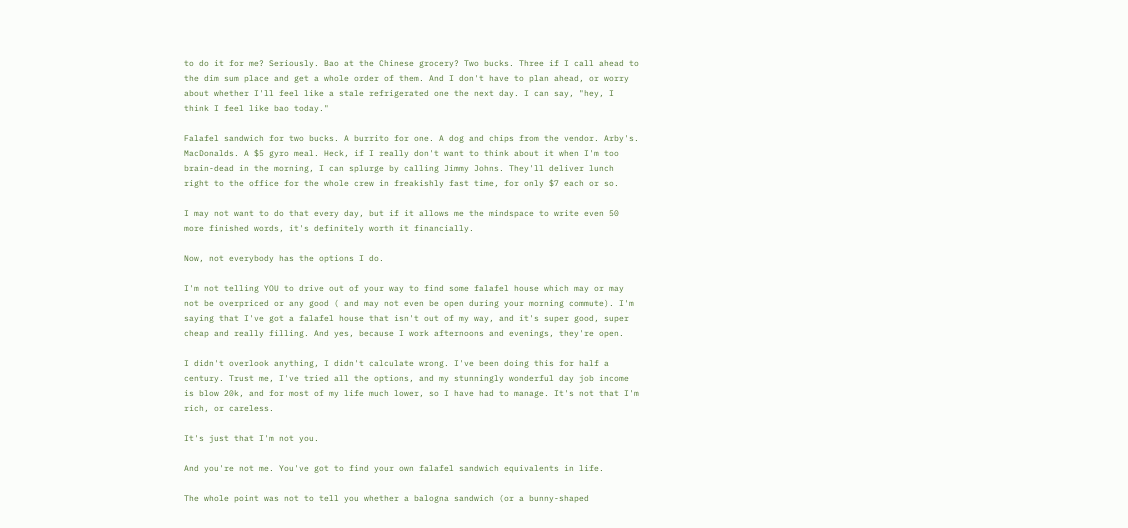to do it for me? Seriously. Bao at the Chinese grocery? Two bucks. Three if I call ahead to the dim sum place and get a whole order of them. And I don't have to plan ahead, or worry about whether I'll feel like a stale refrigerated one the next day. I can say, "hey, I think I feel like bao today."

Falafel sandwich for two bucks. A burrito for one. A dog and chips from the vendor. Arby's. MacDonalds. A $5 gyro meal. Heck, if I really don't want to think about it when I'm too brain-dead in the morning, I can splurge by calling Jimmy Johns. They'll deliver lunch right to the office for the whole crew in freakishly fast time, for only $7 each or so.

I may not want to do that every day, but if it allows me the mindspace to write even 50 more finished words, it's definitely worth it financially.

Now, not everybody has the options I do.

I'm not telling YOU to drive out of your way to find some falafel house which may or may not be overpriced or any good ( and may not even be open during your morning commute). I'm saying that I've got a falafel house that isn't out of my way, and it's super good, super cheap and really filling. And yes, because I work afternoons and evenings, they're open.

I didn't overlook anything, I didn't calculate wrong. I've been doing this for half a century. Trust me, I've tried all the options, and my stunningly wonderful day job income is blow 20k, and for most of my life much lower, so I have had to manage. It's not that I'm rich, or careless.

It's just that I'm not you.

And you're not me. You've got to find your own falafel sandwich equivalents in life.

The whole point was not to tell you whether a balogna sandwich (or a bunny-shaped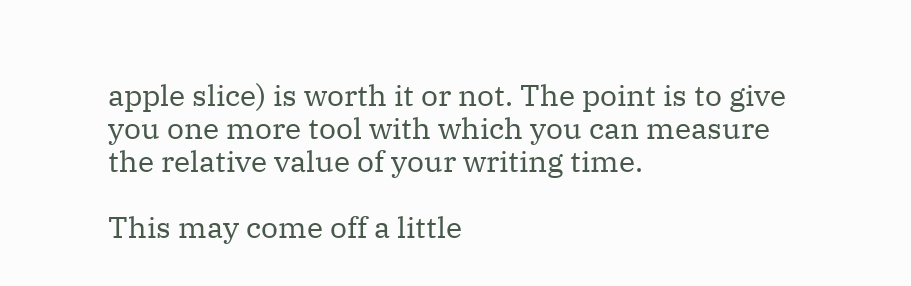apple slice) is worth it or not. The point is to give you one more tool with which you can measure the relative value of your writing time.

This may come off a little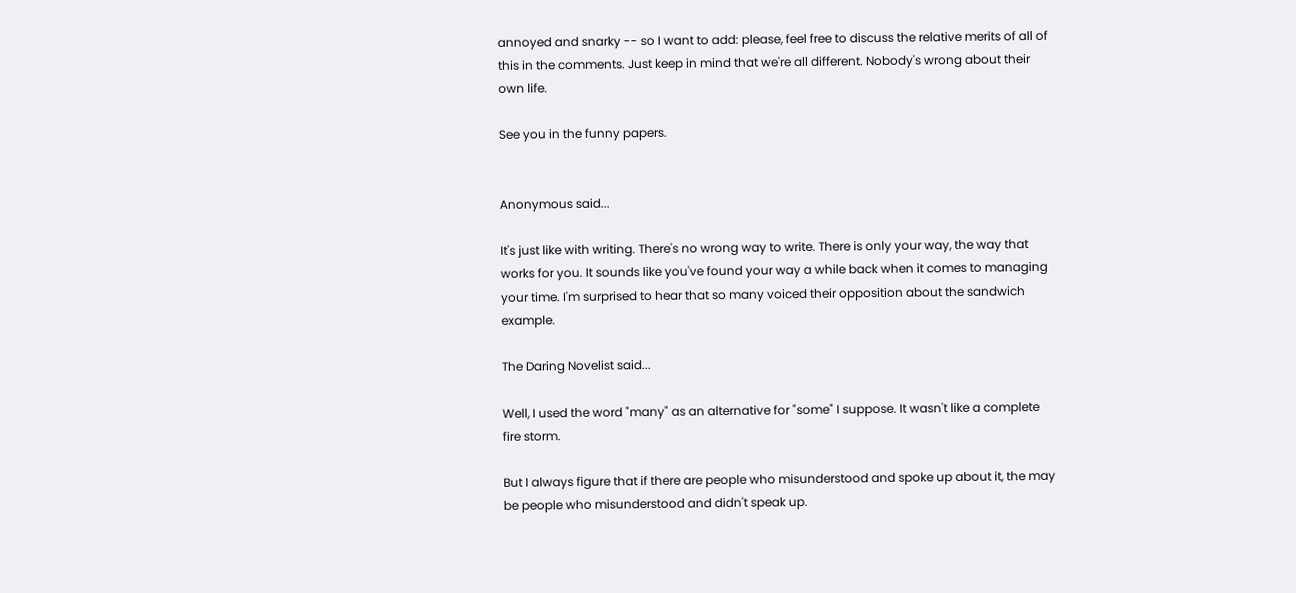annoyed and snarky -- so I want to add: please, feel free to discuss the relative merits of all of this in the comments. Just keep in mind that we're all different. Nobody's wrong about their own life.

See you in the funny papers.


Anonymous said...

It's just like with writing. There's no wrong way to write. There is only your way, the way that works for you. It sounds like you've found your way a while back when it comes to managing your time. I'm surprised to hear that so many voiced their opposition about the sandwich example.

The Daring Novelist said...

Well, I used the word "many" as an alternative for "some" I suppose. It wasn't like a complete fire storm.

But I always figure that if there are people who misunderstood and spoke up about it, the may be people who misunderstood and didn't speak up.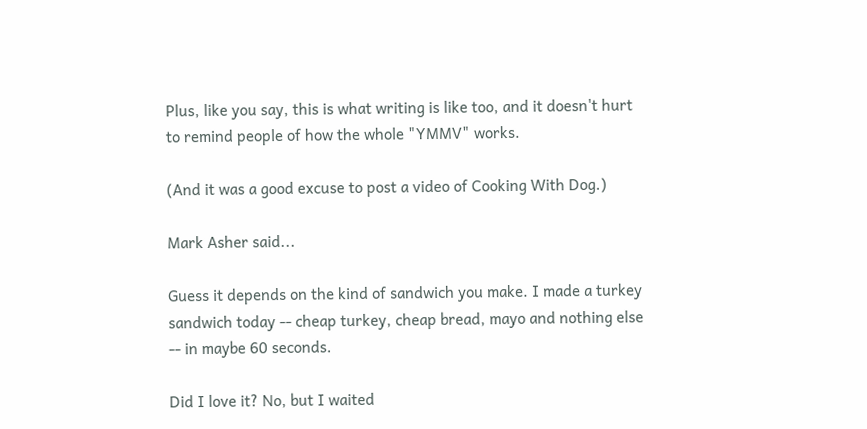Plus, like you say, this is what writing is like too, and it doesn't hurt to remind people of how the whole "YMMV" works.

(And it was a good excuse to post a video of Cooking With Dog.)

Mark Asher said...

Guess it depends on the kind of sandwich you make. I made a turkey sandwich today -- cheap turkey, cheap bread, mayo and nothing else -- in maybe 60 seconds.

Did I love it? No, but I waited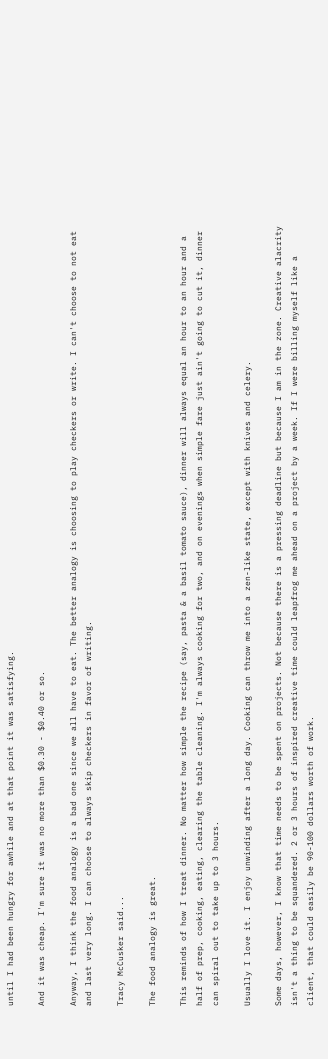until I had been hungry for awhile and at that point it was satisfying.

And it was cheap. I'm sure it was no more than $0.30 - $0.40 or so.

Anyway, I think the food analogy is a bad one since we all have to eat. The better analogy is choosing to play checkers or write. I can't choose to not eat and last very long. I can choose to always skip checkers in favor of writing.

Tracy McCusker said...

The food analogy is great.

This reminds of how I treat dinner. No matter how simple the recipe (say, pasta & a basil tomato sauce), dinner will always equal an hour to an hour and a half of prep, cooking, eating, clearing the table cleaning. I'm always cooking for two, and on evenings when simple fare just ain't going to cut it, dinner can spiral out to take up to 3 hours.

Usually I love it. I enjoy unwinding after a long day. Cooking can throw me into a zen-like state, except with knives and celery.

Some days, however, I know that time needs to be spent on projects. Not because there is a pressing deadline but because I am in the zone. Creative alacrity isn't a thing to be squandered. 2 or 3 hours of inspired creative time could leapfrog me ahead on a project by a week. If I were billing myself like a client, that could easily be 90-100 dollars worth of work.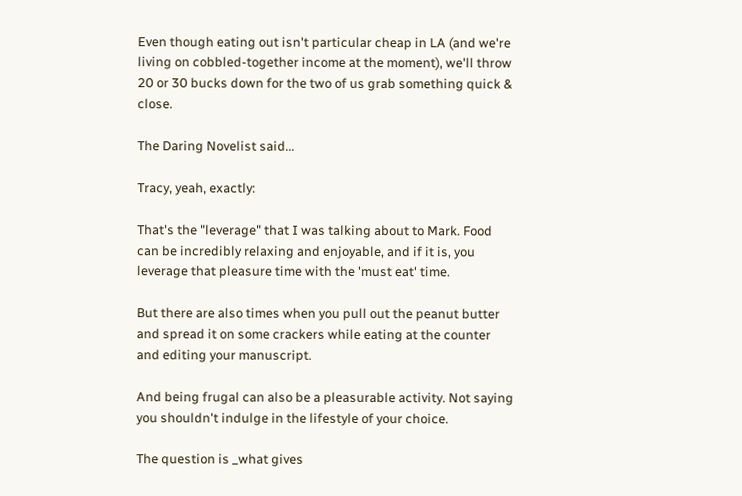Even though eating out isn't particular cheap in LA (and we're living on cobbled-together income at the moment), we'll throw 20 or 30 bucks down for the two of us grab something quick & close.

The Daring Novelist said...

Tracy, yeah, exactly:

That's the "leverage" that I was talking about to Mark. Food can be incredibly relaxing and enjoyable, and if it is, you leverage that pleasure time with the 'must eat' time.

But there are also times when you pull out the peanut butter and spread it on some crackers while eating at the counter and editing your manuscript.

And being frugal can also be a pleasurable activity. Not saying you shouldn't indulge in the lifestyle of your choice.

The question is _what gives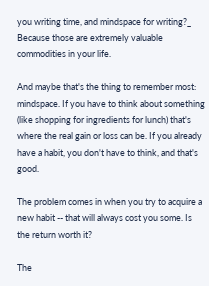you writing time, and mindspace for writing?_ Because those are extremely valuable commodities in your life.

And maybe that's the thing to remember most: mindspace. If you have to think about something (like shopping for ingredients for lunch) that's where the real gain or loss can be. If you already have a habit, you don't have to think, and that's good.

The problem comes in when you try to acquire a new habit -- that will always cost you some. Is the return worth it?

The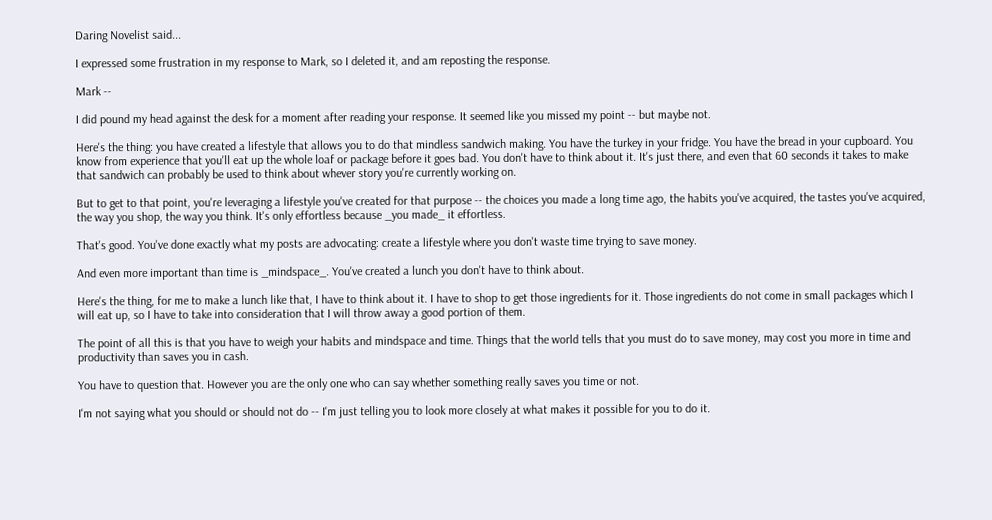Daring Novelist said...

I expressed some frustration in my response to Mark, so I deleted it, and am reposting the response.

Mark --

I did pound my head against the desk for a moment after reading your response. It seemed like you missed my point -- but maybe not.

Here's the thing: you have created a lifestyle that allows you to do that mindless sandwich making. You have the turkey in your fridge. You have the bread in your cupboard. You know from experience that you'll eat up the whole loaf or package before it goes bad. You don't have to think about it. It's just there, and even that 60 seconds it takes to make that sandwich can probably be used to think about whever story you're currently working on.

But to get to that point, you're leveraging a lifestyle you've created for that purpose -- the choices you made a long time ago, the habits you've acquired, the tastes you've acquired, the way you shop, the way you think. It's only effortless because _you made_ it effortless.

That's good. You've done exactly what my posts are advocating: create a lifestyle where you don't waste time trying to save money.

And even more important than time is _mindspace_. You've created a lunch you don't have to think about.

Here's the thing, for me to make a lunch like that, I have to think about it. I have to shop to get those ingredients for it. Those ingredients do not come in small packages which I will eat up, so I have to take into consideration that I will throw away a good portion of them.

The point of all this is that you have to weigh your habits and mindspace and time. Things that the world tells that you must do to save money, may cost you more in time and productivity than saves you in cash.

You have to question that. However you are the only one who can say whether something really saves you time or not.

I'm not saying what you should or should not do -- I'm just telling you to look more closely at what makes it possible for you to do it.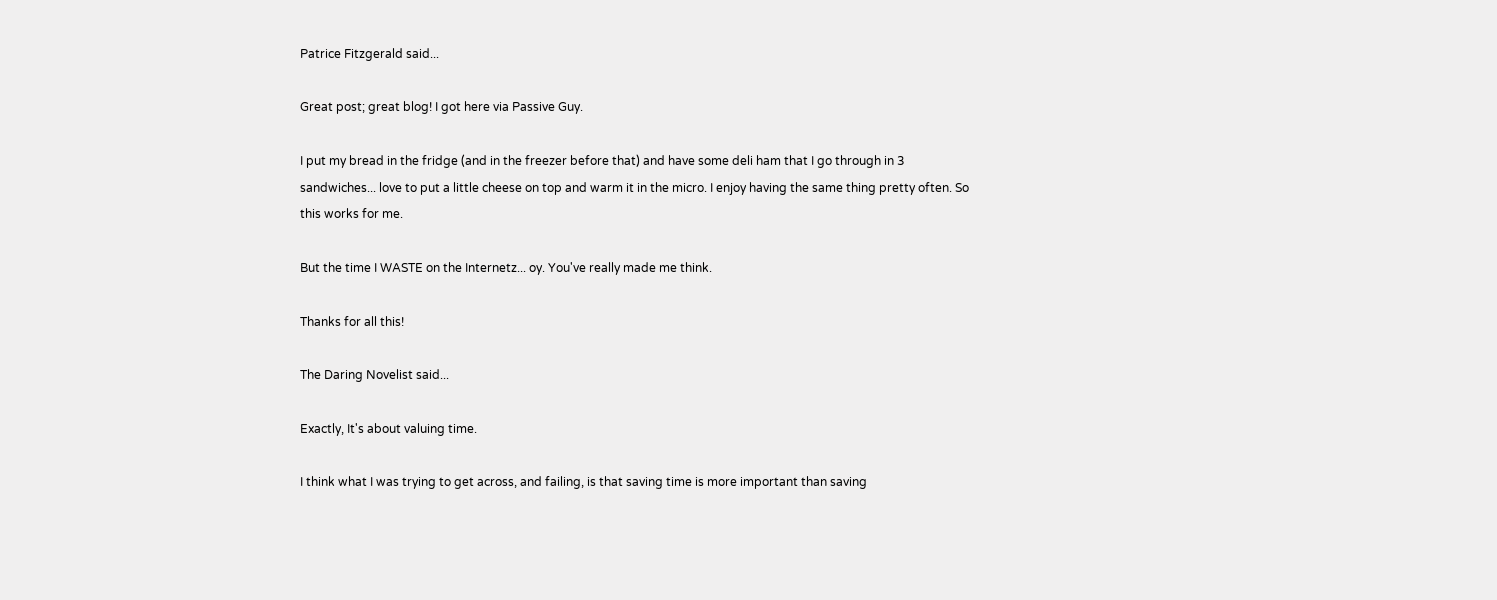Patrice Fitzgerald said...

Great post; great blog! I got here via Passive Guy.

I put my bread in the fridge (and in the freezer before that) and have some deli ham that I go through in 3 sandwiches... love to put a little cheese on top and warm it in the micro. I enjoy having the same thing pretty often. So this works for me.

But the time I WASTE on the Internetz... oy. You've really made me think.

Thanks for all this!

The Daring Novelist said...

Exactly, It's about valuing time.

I think what I was trying to get across, and failing, is that saving time is more important than saving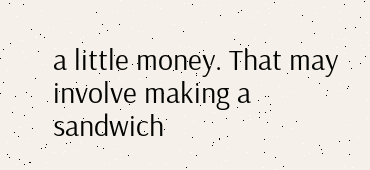a little money. That may involve making a sandwich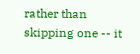rather than skipping one -- it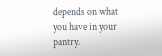depends on what you have in your pantry.